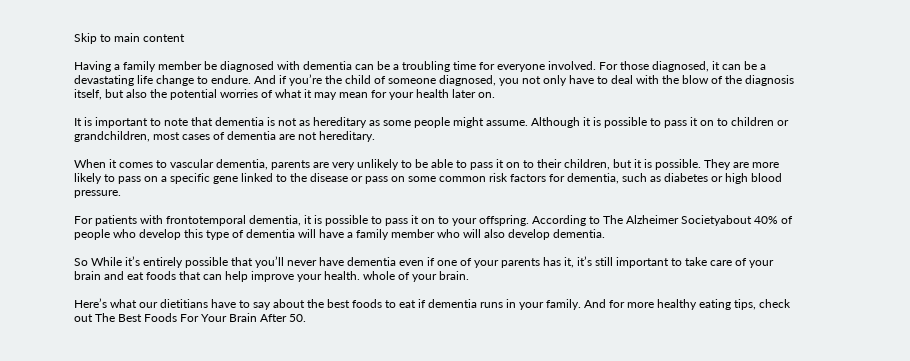Skip to main content

Having a family member be diagnosed with dementia can be a troubling time for everyone involved. For those diagnosed, it can be a devastating life change to endure. And if you’re the child of someone diagnosed, you not only have to deal with the blow of the diagnosis itself, but also the potential worries of what it may mean for your health later on.

It is important to note that dementia is not as hereditary as some people might assume. Although it is possible to pass it on to children or grandchildren, most cases of dementia are not hereditary.

When it comes to vascular dementia, parents are very unlikely to be able to pass it on to their children, but it is possible. They are more likely to pass on a specific gene linked to the disease or pass on some common risk factors for dementia, such as diabetes or high blood pressure.

For patients with frontotemporal dementia, it is possible to pass it on to your offspring. According to The Alzheimer Societyabout 40% of people who develop this type of dementia will have a family member who will also develop dementia.

So While it’s entirely possible that you’ll never have dementia even if one of your parents has it, it’s still important to take care of your brain and eat foods that can help improve your health. whole of your brain.

Here’s what our dietitians have to say about the best foods to eat if dementia runs in your family. And for more healthy eating tips, check out The Best Foods For Your Brain After 50.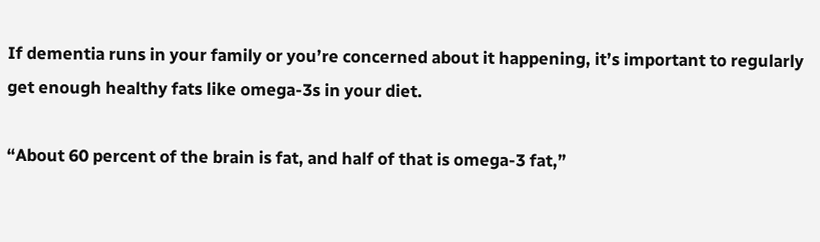If dementia runs in your family or you’re concerned about it happening, it’s important to regularly get enough healthy fats like omega-3s in your diet.

“About 60 percent of the brain is fat, and half of that is omega-3 fat,”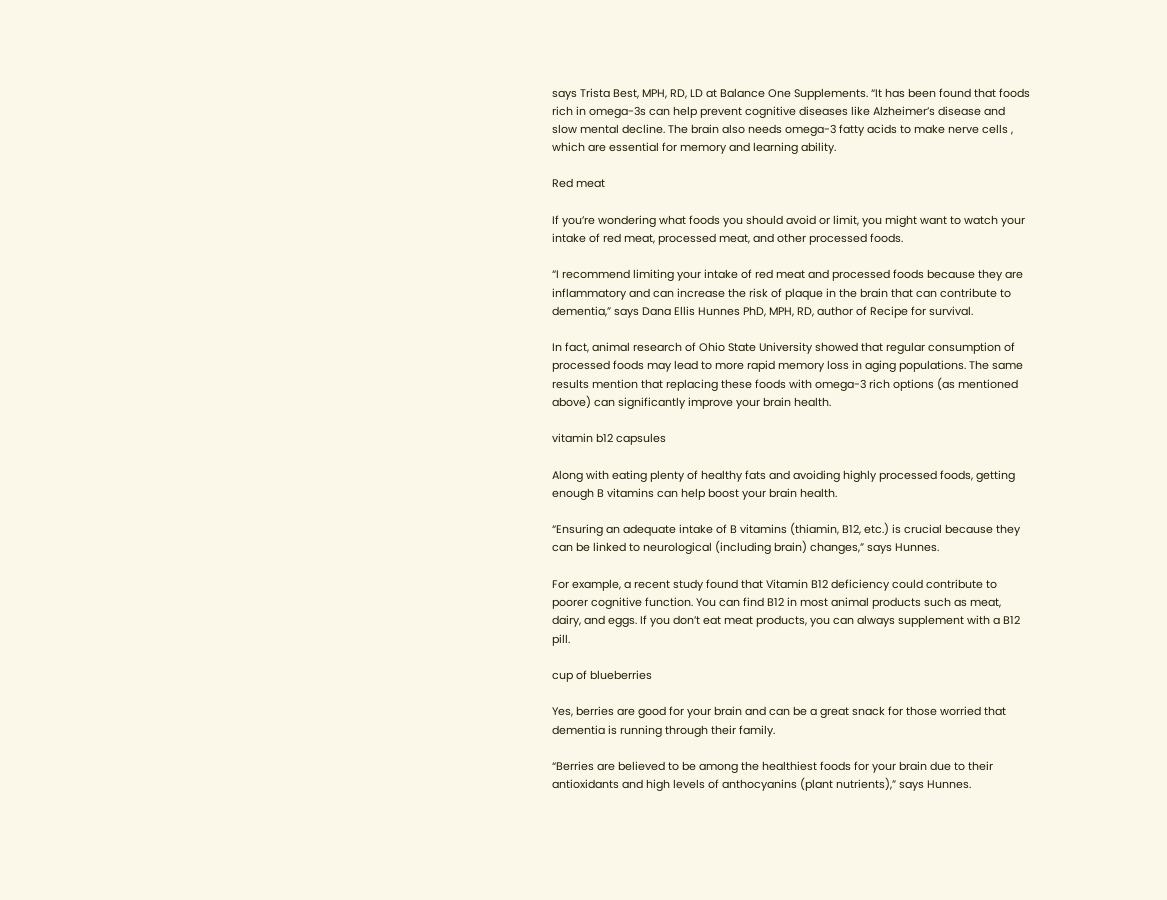says Trista Best, MPH, RD, LD at Balance One Supplements. “It has been found that foods rich in omega-3s can help prevent cognitive diseases like Alzheimer’s disease and slow mental decline. The brain also needs omega-3 fatty acids to make nerve cells , which are essential for memory and learning ability.

Red meat

If you’re wondering what foods you should avoid or limit, you might want to watch your intake of red meat, processed meat, and other processed foods.

“I recommend limiting your intake of red meat and processed foods because they are inflammatory and can increase the risk of plaque in the brain that can contribute to dementia,” says Dana Ellis Hunnes PhD, MPH, RD, author of Recipe for survival.

In fact, animal research of Ohio State University showed that regular consumption of processed foods may lead to more rapid memory loss in aging populations. The same results mention that replacing these foods with omega-3 rich options (as mentioned above) can significantly improve your brain health.

vitamin b12 capsules

Along with eating plenty of healthy fats and avoiding highly processed foods, getting enough B vitamins can help boost your brain health.

“Ensuring an adequate intake of B vitamins (thiamin, B12, etc.) is crucial because they can be linked to neurological (including brain) changes,” says Hunnes.

For example, a recent study found that Vitamin B12 deficiency could contribute to poorer cognitive function. You can find B12 in most animal products such as meat, dairy, and eggs. If you don’t eat meat products, you can always supplement with a B12 pill.

cup of blueberries

Yes, berries are good for your brain and can be a great snack for those worried that dementia is running through their family.

“Berries are believed to be among the healthiest foods for your brain due to their antioxidants and high levels of anthocyanins (plant nutrients),” says Hunnes.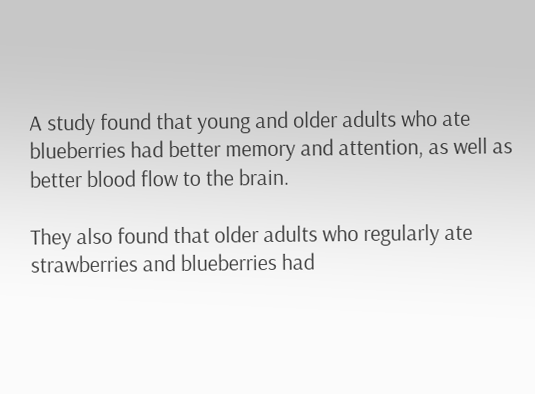A study found that young and older adults who ate blueberries had better memory and attention, as well as better blood flow to the brain.

They also found that older adults who regularly ate strawberries and blueberries had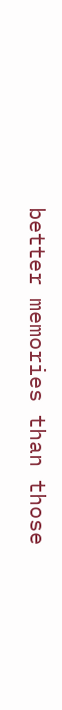better memories than those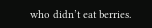who didn’t eat berries.